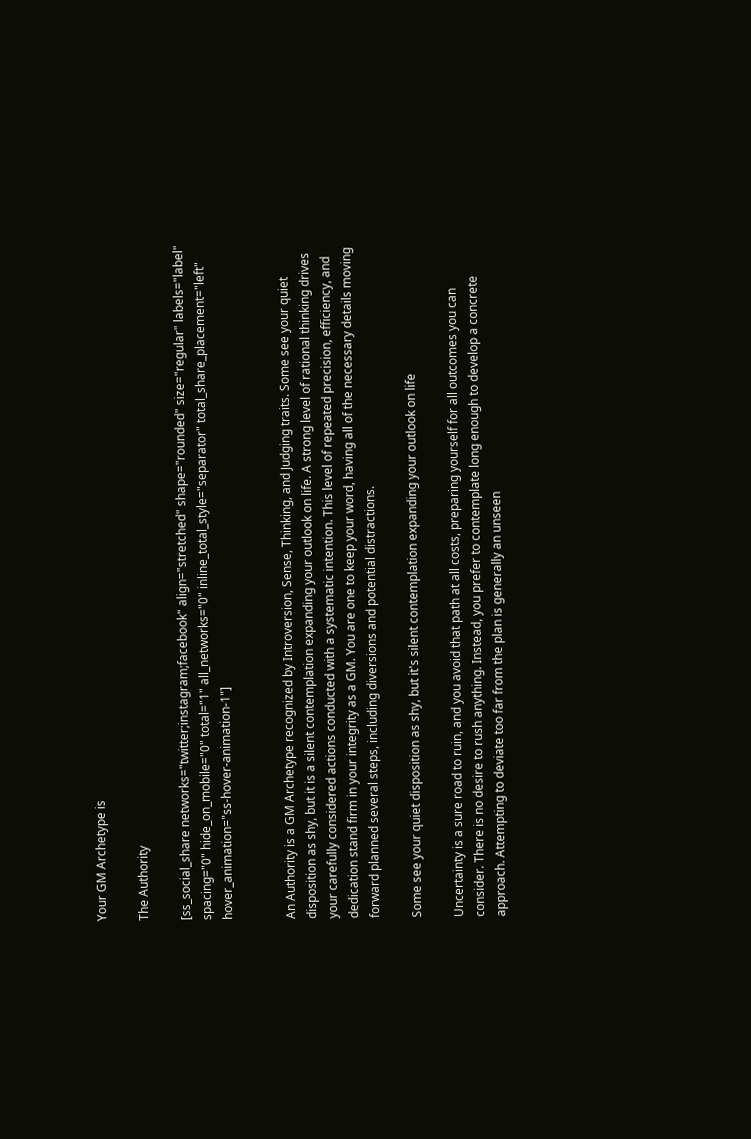Your GM Archetype is

The Authority

[ss_social_share networks="twitter;instagram;facebook" align="stretched" shape="rounded" size="regular" labels="label" spacing="0" hide_on_mobile="0" total="1" all_networks="0" inline_total_style="separator" total_share_placement="left" hover_animation="ss-hover-animation-1"]


An Authority is a GM Archetype recognized by Introversion, Sense, Thinking, and Judging traits. Some see your quiet disposition as shy, but it is a silent contemplation expanding your outlook on life. A strong level of rational thinking drives your carefully considered actions conducted with a systematic intention. This level of repeated precision, efficiency, and dedication stand firm in your integrity as a GM. You are one to keep your word, having all of the necessary details moving forward planned several steps, including diversions and potential distractions.

Some see your quiet disposition as shy, but it's silent contemplation expanding your outlook on life

Uncertainty is a sure road to ruin, and you avoid that path at all costs, preparing yourself for all outcomes you can consider. There is no desire to rush anything. Instead, you prefer to contemplate long enough to develop a concrete approach. Attempting to deviate too far from the plan is generally an unseen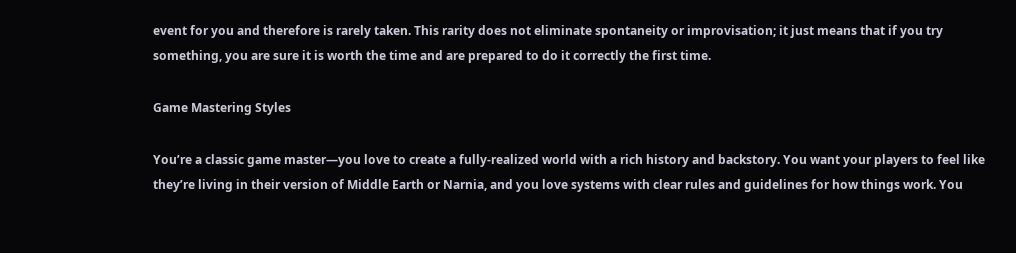event for you and therefore is rarely taken. This rarity does not eliminate spontaneity or improvisation; it just means that if you try something, you are sure it is worth the time and are prepared to do it correctly the first time.

Game Mastering Styles

You’re a classic game master—you love to create a fully-realized world with a rich history and backstory. You want your players to feel like they’re living in their version of Middle Earth or Narnia, and you love systems with clear rules and guidelines for how things work. You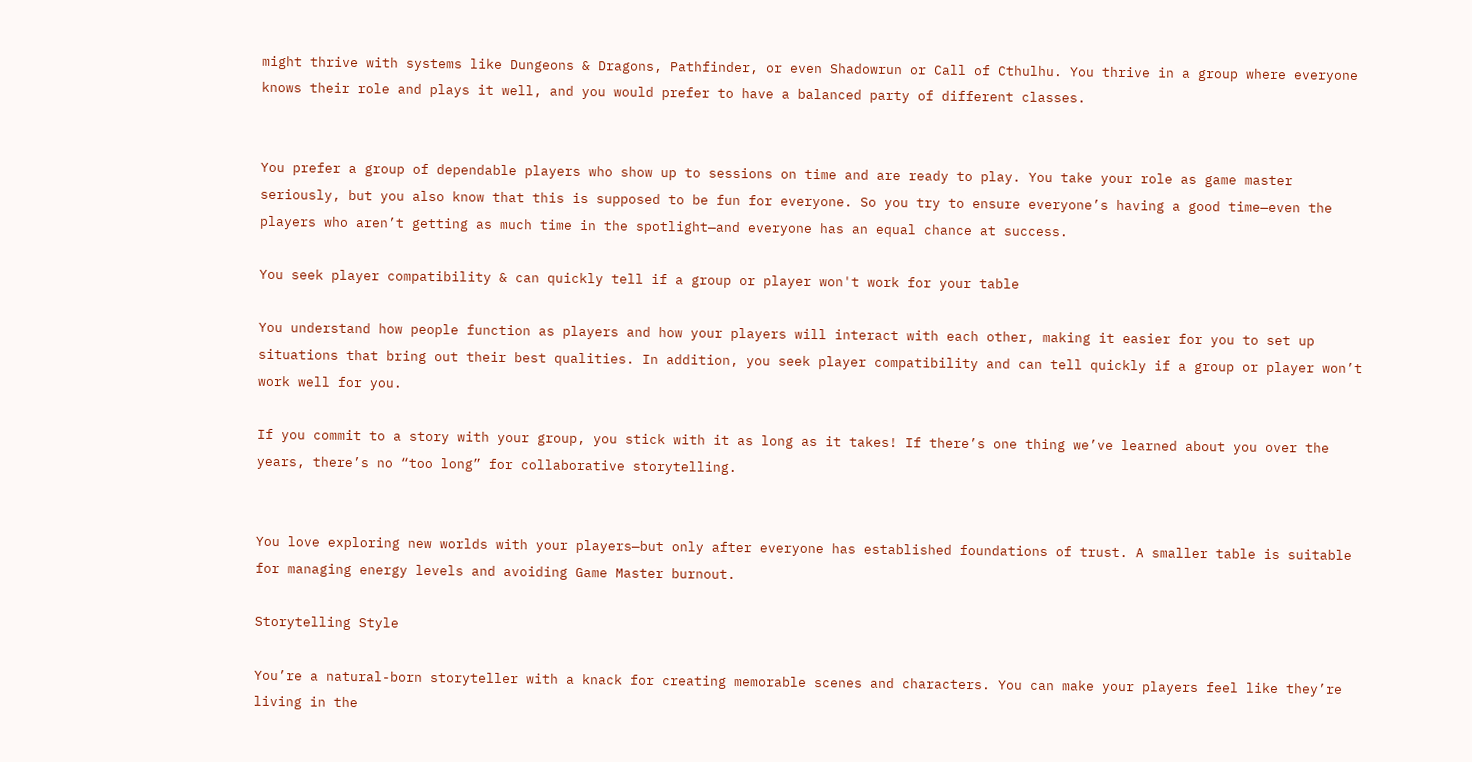might thrive with systems like Dungeons & Dragons, Pathfinder, or even Shadowrun or Call of Cthulhu. You thrive in a group where everyone knows their role and plays it well, and you would prefer to have a balanced party of different classes.


You prefer a group of dependable players who show up to sessions on time and are ready to play. You take your role as game master seriously, but you also know that this is supposed to be fun for everyone. So you try to ensure everyone’s having a good time—even the players who aren’t getting as much time in the spotlight—and everyone has an equal chance at success.

You seek player compatibility & can quickly tell if a group or player won't work for your table

You understand how people function as players and how your players will interact with each other, making it easier for you to set up situations that bring out their best qualities. In addition, you seek player compatibility and can tell quickly if a group or player won’t work well for you.

If you commit to a story with your group, you stick with it as long as it takes! If there’s one thing we’ve learned about you over the years, there’s no “too long” for collaborative storytelling.


You love exploring new worlds with your players—but only after everyone has established foundations of trust. A smaller table is suitable for managing energy levels and avoiding Game Master burnout.

Storytelling Style

You’re a natural-born storyteller with a knack for creating memorable scenes and characters. You can make your players feel like they’re living in the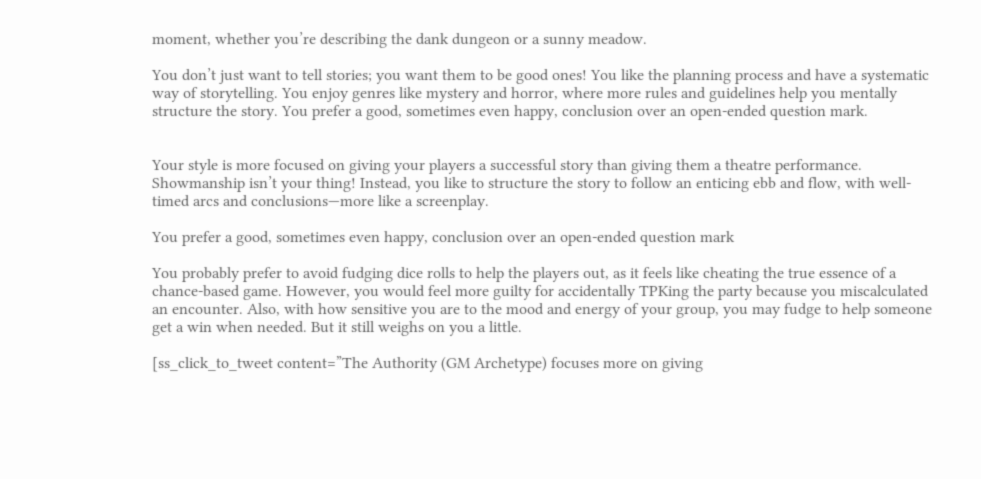moment, whether you’re describing the dank dungeon or a sunny meadow.

You don’t just want to tell stories; you want them to be good ones! You like the planning process and have a systematic way of storytelling. You enjoy genres like mystery and horror, where more rules and guidelines help you mentally structure the story. You prefer a good, sometimes even happy, conclusion over an open-ended question mark.


Your style is more focused on giving your players a successful story than giving them a theatre performance. Showmanship isn’t your thing! Instead, you like to structure the story to follow an enticing ebb and flow, with well-timed arcs and conclusions—more like a screenplay.

You prefer a good, sometimes even happy, conclusion over an open-ended question mark

You probably prefer to avoid fudging dice rolls to help the players out, as it feels like cheating the true essence of a chance-based game. However, you would feel more guilty for accidentally TPKing the party because you miscalculated an encounter. Also, with how sensitive you are to the mood and energy of your group, you may fudge to help someone get a win when needed. But it still weighs on you a little.

[ss_click_to_tweet content=”The Authority (GM Archetype) focuses more on giving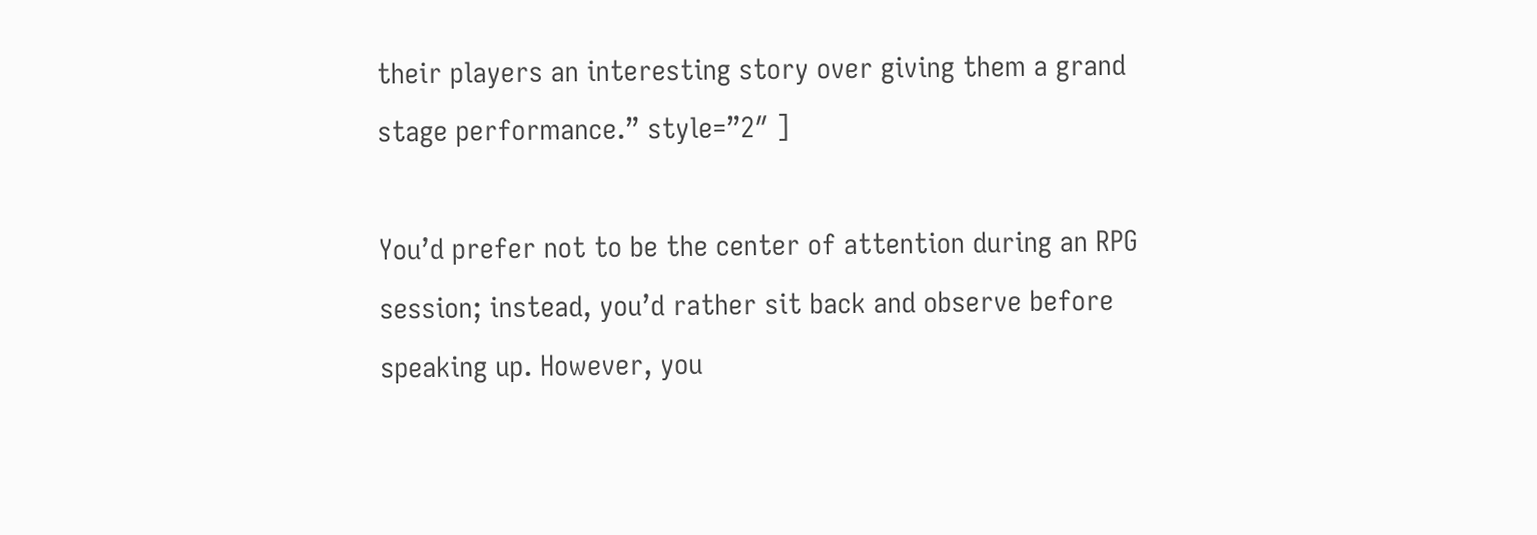their players an interesting story over giving them a grand stage performance.” style=”2″ ]

You’d prefer not to be the center of attention during an RPG session; instead, you’d rather sit back and observe before speaking up. However, you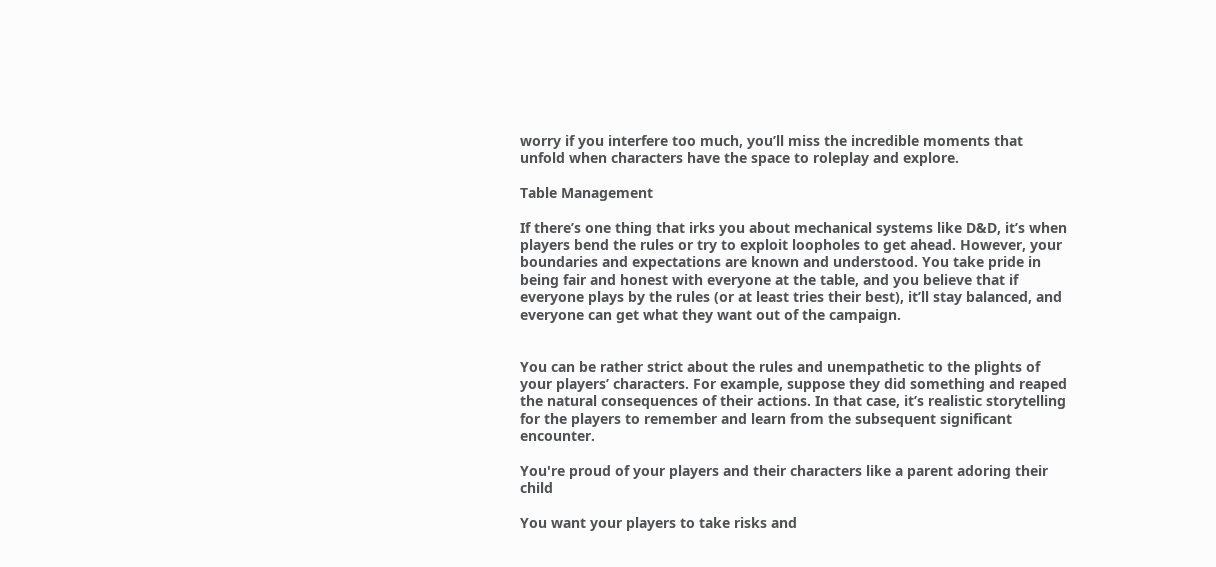worry if you interfere too much, you’ll miss the incredible moments that unfold when characters have the space to roleplay and explore.

Table Management

If there’s one thing that irks you about mechanical systems like D&D, it’s when players bend the rules or try to exploit loopholes to get ahead. However, your boundaries and expectations are known and understood. You take pride in being fair and honest with everyone at the table, and you believe that if everyone plays by the rules (or at least tries their best), it’ll stay balanced, and everyone can get what they want out of the campaign.


You can be rather strict about the rules and unempathetic to the plights of your players’ characters. For example, suppose they did something and reaped the natural consequences of their actions. In that case, it’s realistic storytelling for the players to remember and learn from the subsequent significant encounter.

You're proud of your players and their characters like a parent adoring their child

You want your players to take risks and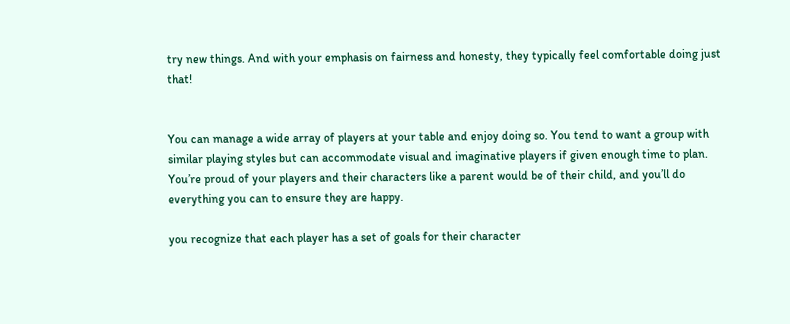try new things. And with your emphasis on fairness and honesty, they typically feel comfortable doing just that!


You can manage a wide array of players at your table and enjoy doing so. You tend to want a group with similar playing styles but can accommodate visual and imaginative players if given enough time to plan. You’re proud of your players and their characters like a parent would be of their child, and you’ll do everything you can to ensure they are happy.

you recognize that each player has a set of goals for their character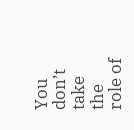You don’t take the role of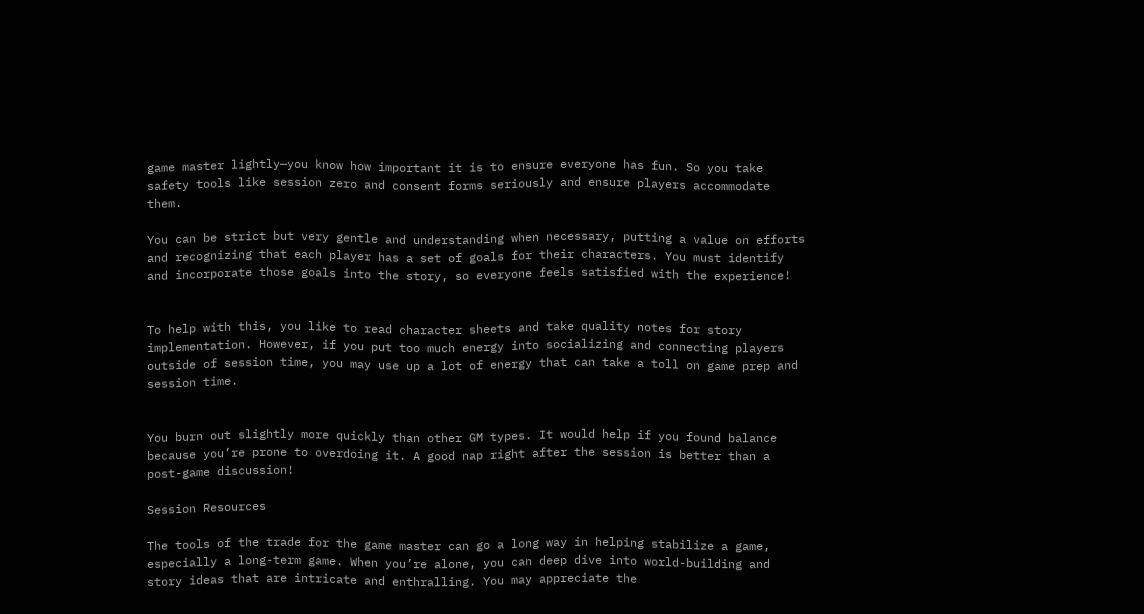game master lightly—you know how important it is to ensure everyone has fun. So you take safety tools like session zero and consent forms seriously and ensure players accommodate them.

You can be strict but very gentle and understanding when necessary, putting a value on efforts and recognizing that each player has a set of goals for their characters. You must identify and incorporate those goals into the story, so everyone feels satisfied with the experience!


To help with this, you like to read character sheets and take quality notes for story implementation. However, if you put too much energy into socializing and connecting players outside of session time, you may use up a lot of energy that can take a toll on game prep and session time.


You burn out slightly more quickly than other GM types. It would help if you found balance because you’re prone to overdoing it. A good nap right after the session is better than a post-game discussion!

Session Resources

The tools of the trade for the game master can go a long way in helping stabilize a game, especially a long-term game. When you’re alone, you can deep dive into world-building and story ideas that are intricate and enthralling. You may appreciate the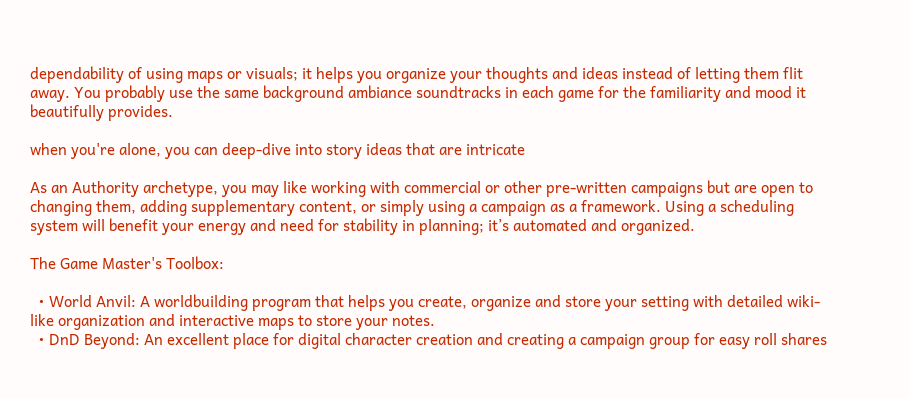dependability of using maps or visuals; it helps you organize your thoughts and ideas instead of letting them flit away. You probably use the same background ambiance soundtracks in each game for the familiarity and mood it beautifully provides.

when you're alone, you can deep-dive into story ideas that are intricate

As an Authority archetype, you may like working with commercial or other pre-written campaigns but are open to changing them, adding supplementary content, or simply using a campaign as a framework. Using a scheduling system will benefit your energy and need for stability in planning; it’s automated and organized.

The Game Master's Toolbox:

  • World Anvil: A worldbuilding program that helps you create, organize and store your setting with detailed wiki-like organization and interactive maps to store your notes.
  • DnD Beyond: An excellent place for digital character creation and creating a campaign group for easy roll shares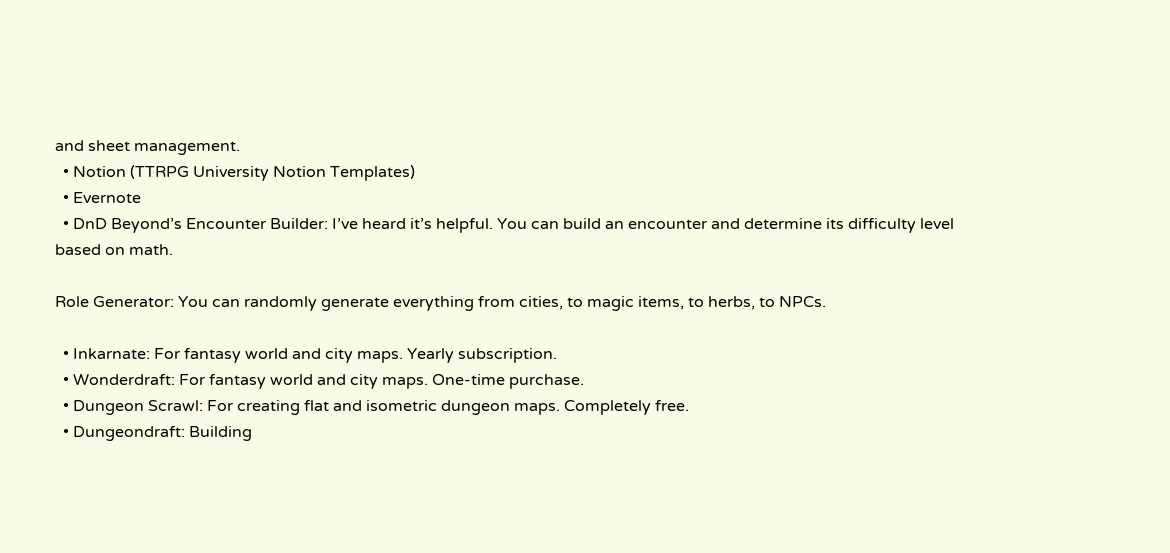and sheet management.
  • Notion (TTRPG University Notion Templates)
  • Evernote
  • DnD Beyond’s Encounter Builder: I’ve heard it’s helpful. You can build an encounter and determine its difficulty level based on math.

Role Generator: You can randomly generate everything from cities, to magic items, to herbs, to NPCs.

  • Inkarnate: For fantasy world and city maps. Yearly subscription.
  • Wonderdraft: For fantasy world and city maps. One-time purchase.
  • Dungeon Scrawl: For creating flat and isometric dungeon maps. Completely free.
  • Dungeondraft: Building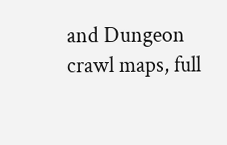and Dungeon crawl maps, full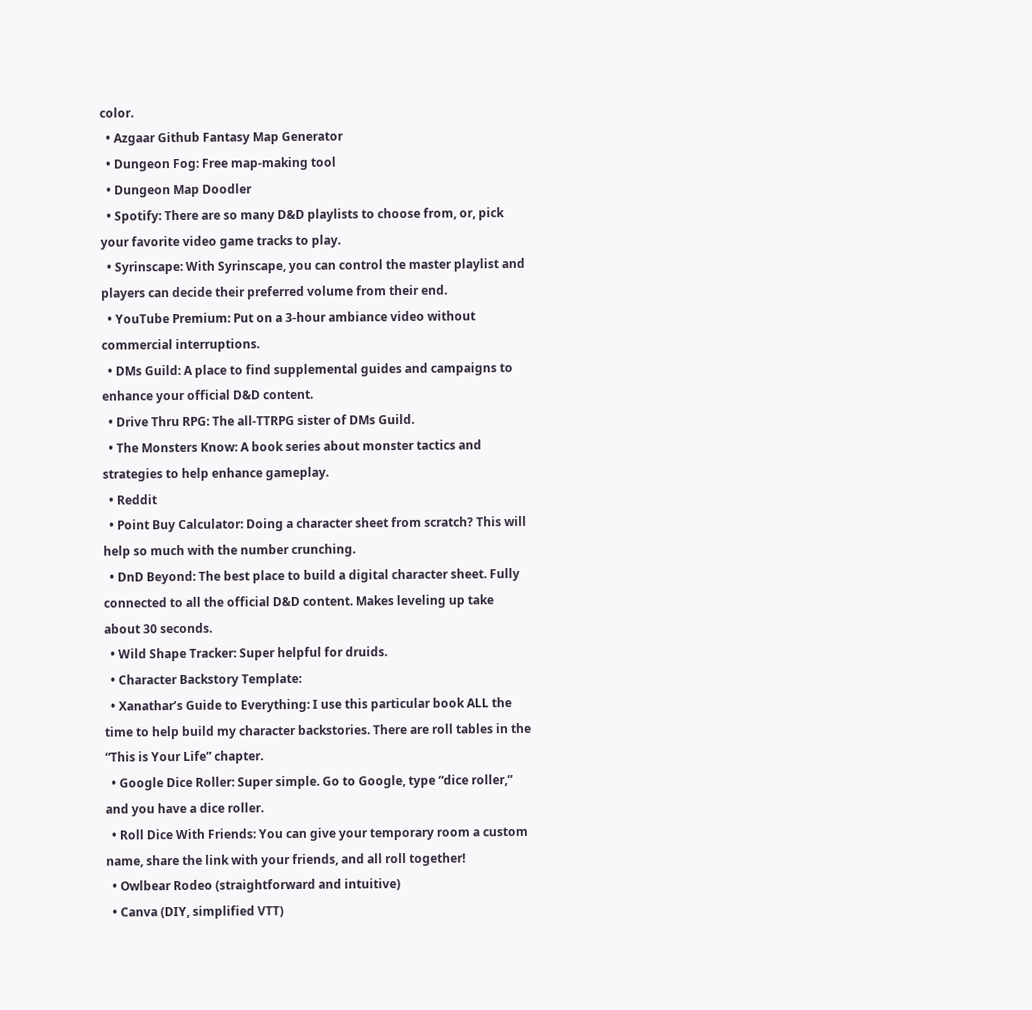color.
  • Azgaar Github Fantasy Map Generator
  • Dungeon Fog: Free map-making tool
  • Dungeon Map Doodler
  • Spotify: There are so many D&D playlists to choose from, or, pick your favorite video game tracks to play.
  • Syrinscape: With Syrinscape, you can control the master playlist and players can decide their preferred volume from their end.
  • YouTube Premium: Put on a 3-hour ambiance video without commercial interruptions.
  • DMs Guild: A place to find supplemental guides and campaigns to enhance your official D&D content.
  • Drive Thru RPG: The all-TTRPG sister of DMs Guild.
  • The Monsters Know: A book series about monster tactics and strategies to help enhance gameplay.
  • Reddit
  • Point Buy Calculator: Doing a character sheet from scratch? This will help so much with the number crunching.
  • DnD Beyond: The best place to build a digital character sheet. Fully connected to all the official D&D content. Makes leveling up take about 30 seconds.
  • Wild Shape Tracker: Super helpful for druids.
  • Character Backstory Template:
  • Xanathar’s Guide to Everything: I use this particular book ALL the time to help build my character backstories. There are roll tables in the “This is Your Life” chapter.
  • Google Dice Roller: Super simple. Go to Google, type “dice roller,” and you have a dice roller.
  • Roll Dice With Friends: You can give your temporary room a custom name, share the link with your friends, and all roll together!
  • Owlbear Rodeo (straightforward and intuitive)
  • Canva (DIY, simplified VTT)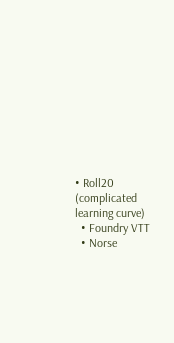• Roll20 (complicated learning curve)
  • Foundry VTT
  • Norse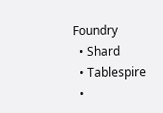Foundry
  • Shard
  • Tablespire
  •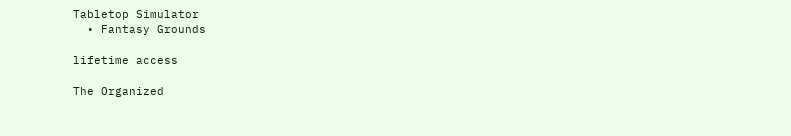Tabletop Simulator
  • Fantasy Grounds

lifetime access

The Organized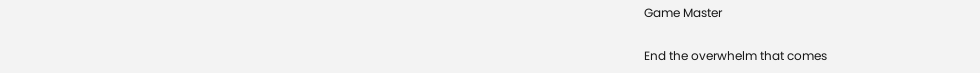Game Master

End the overwhelm that comes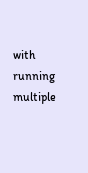with running multiple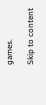games.

Skip to content